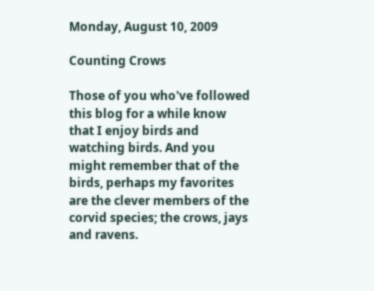Monday, August 10, 2009

Counting Crows

Those of you who've followed this blog for a while know that I enjoy birds and watching birds. And you might remember that of the birds, perhaps my favorites are the clever members of the corvid species; the crows, jays and ravens.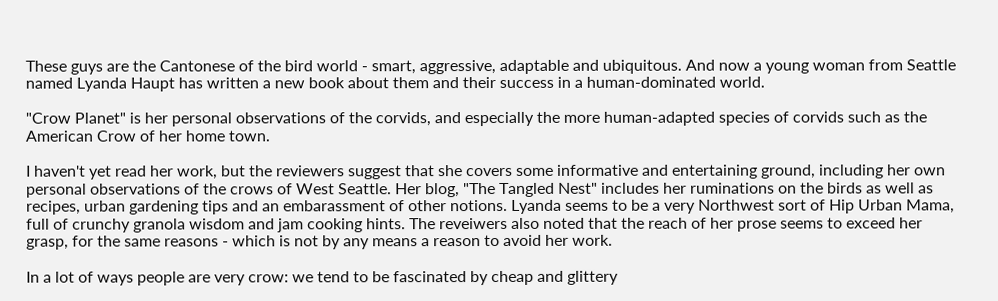These guys are the Cantonese of the bird world - smart, aggressive, adaptable and ubiquitous. And now a young woman from Seattle named Lyanda Haupt has written a new book about them and their success in a human-dominated world.

"Crow Planet" is her personal observations of the corvids, and especially the more human-adapted species of corvids such as the American Crow of her home town.

I haven't yet read her work, but the reviewers suggest that she covers some informative and entertaining ground, including her own personal observations of the crows of West Seattle. Her blog, "The Tangled Nest" includes her ruminations on the birds as well as recipes, urban gardening tips and an embarassment of other notions. Lyanda seems to be a very Northwest sort of Hip Urban Mama, full of crunchy granola wisdom and jam cooking hints. The reveiwers also noted that the reach of her prose seems to exceed her grasp, for the same reasons - which is not by any means a reason to avoid her work.

In a lot of ways people are very crow: we tend to be fascinated by cheap and glittery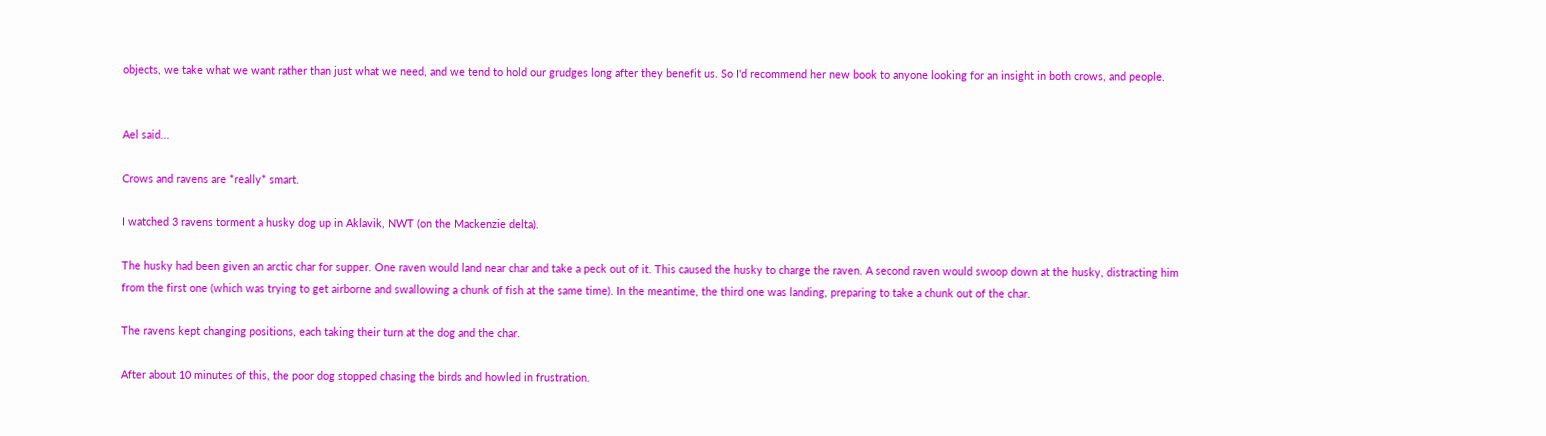objects, we take what we want rather than just what we need, and we tend to hold our grudges long after they benefit us. So I'd recommend her new book to anyone looking for an insight in both crows, and people.


Ael said...

Crows and ravens are *really* smart.

I watched 3 ravens torment a husky dog up in Aklavik, NWT (on the Mackenzie delta).

The husky had been given an arctic char for supper. One raven would land near char and take a peck out of it. This caused the husky to charge the raven. A second raven would swoop down at the husky, distracting him from the first one (which was trying to get airborne and swallowing a chunk of fish at the same time). In the meantime, the third one was landing, preparing to take a chunk out of the char.

The ravens kept changing positions, each taking their turn at the dog and the char.

After about 10 minutes of this, the poor dog stopped chasing the birds and howled in frustration.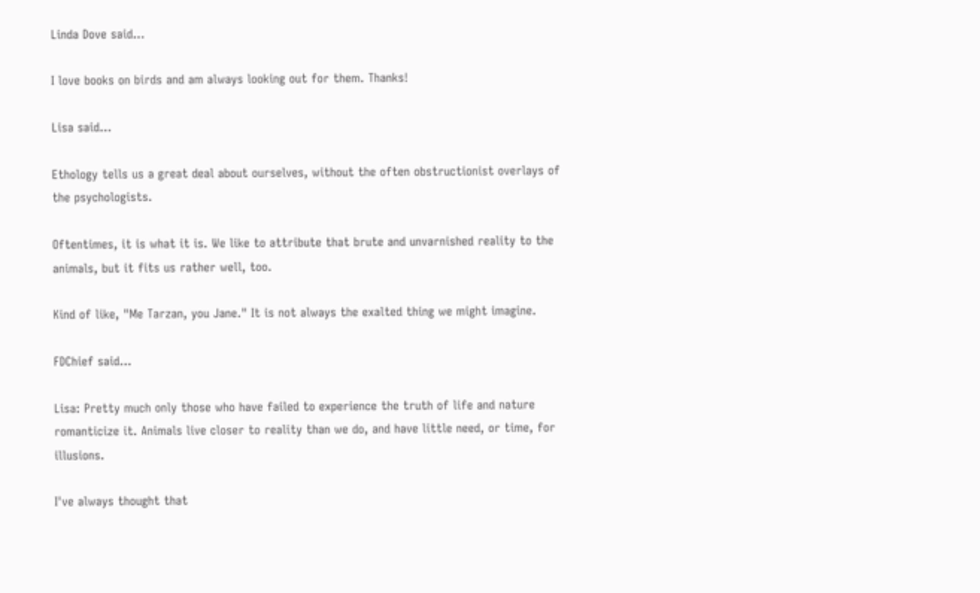Linda Dove said...

I love books on birds and am always looking out for them. Thanks!

Lisa said...

Ethology tells us a great deal about ourselves, without the often obstructionist overlays of the psychologists.

Oftentimes, it is what it is. We like to attribute that brute and unvarnished reality to the animals, but it fits us rather well, too.

Kind of like, "Me Tarzan, you Jane." It is not always the exalted thing we might imagine.

FDChief said...

Lisa: Pretty much only those who have failed to experience the truth of life and nature romanticize it. Animals live closer to reality than we do, and have little need, or time, for illusions.

I've always thought that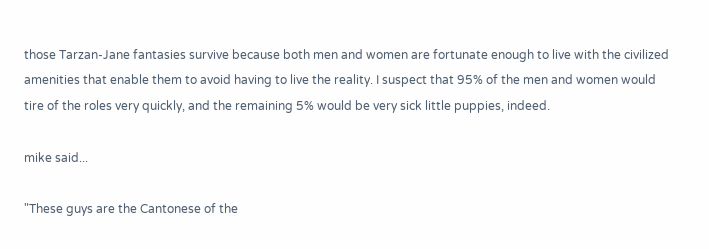those Tarzan-Jane fantasies survive because both men and women are fortunate enough to live with the civilized amenities that enable them to avoid having to live the reality. I suspect that 95% of the men and women would tire of the roles very quickly, and the remaining 5% would be very sick little puppies, indeed.

mike said...

"These guys are the Cantonese of the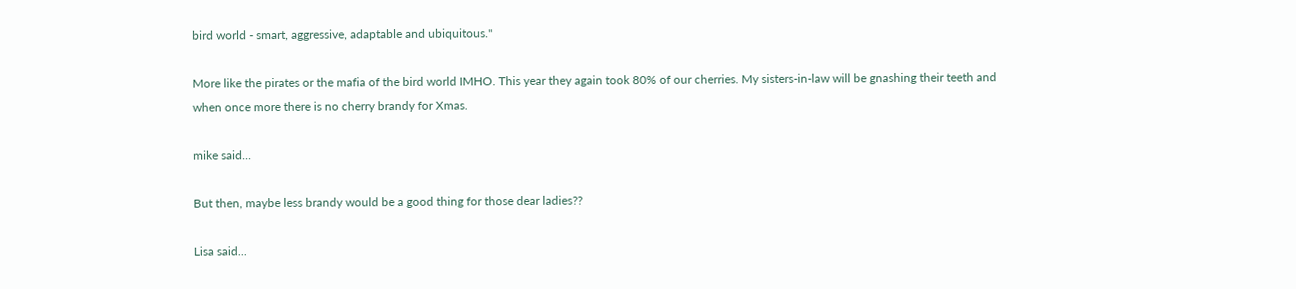bird world - smart, aggressive, adaptable and ubiquitous."

More like the pirates or the mafia of the bird world IMHO. This year they again took 80% of our cherries. My sisters-in-law will be gnashing their teeth and when once more there is no cherry brandy for Xmas.

mike said...

But then, maybe less brandy would be a good thing for those dear ladies??

Lisa said...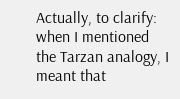Actually, to clarify: when I mentioned the Tarzan analogy, I meant that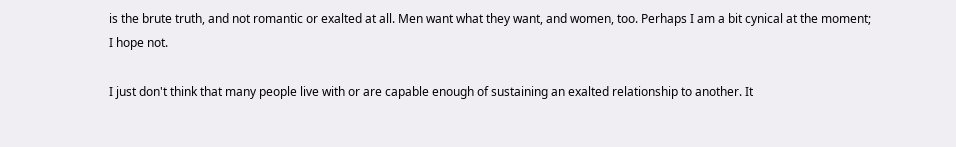is the brute truth, and not romantic or exalted at all. Men want what they want, and women, too. Perhaps I am a bit cynical at the moment; I hope not.

I just don't think that many people live with or are capable enough of sustaining an exalted relationship to another. It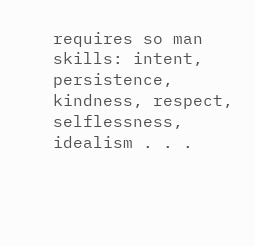requires so man skills: intent, persistence, kindness, respect, selflessness, idealism . . .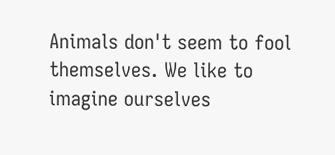Animals don't seem to fool themselves. We like to imagine ourselves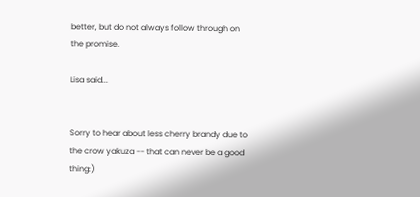better, but do not always follow through on the promise.

Lisa said...


Sorry to hear about less cherry brandy due to the crow yakuza -- that can never be a good thing:)